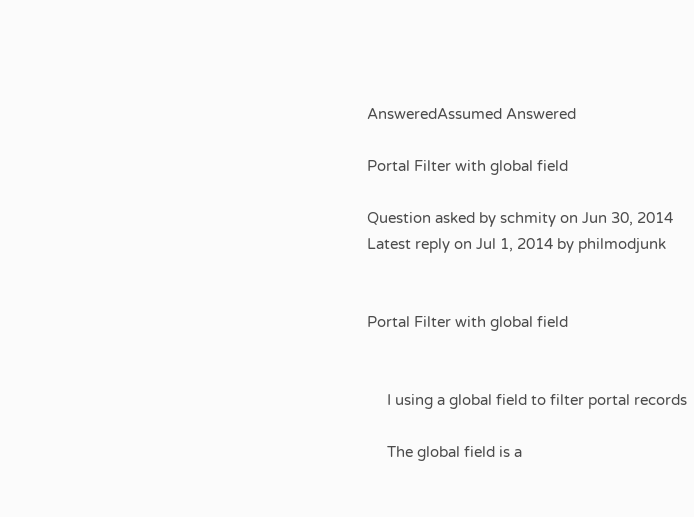AnsweredAssumed Answered

Portal Filter with global field

Question asked by schmity on Jun 30, 2014
Latest reply on Jul 1, 2014 by philmodjunk


Portal Filter with global field


     I using a global field to filter portal records

     The global field is a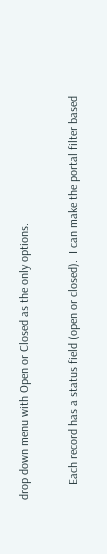drop down menu with Open or Closed as the only options.

     Each record has a status field (open or closed).  I can make the portal filter based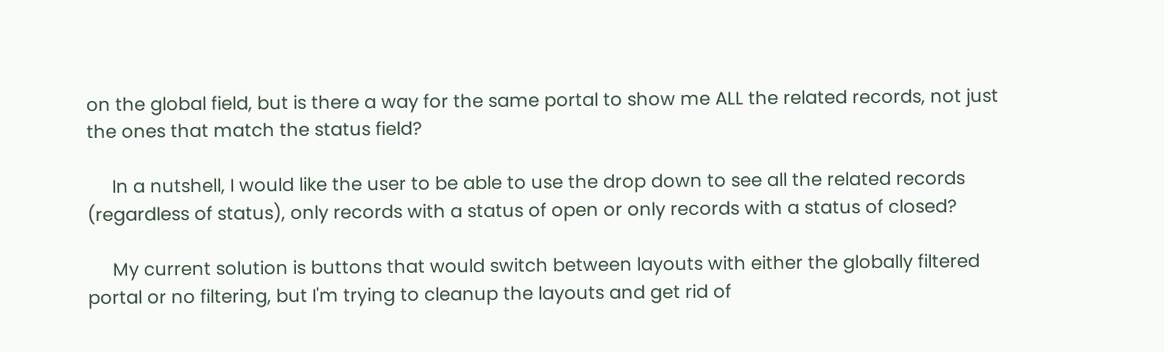on the global field, but is there a way for the same portal to show me ALL the related records, not just the ones that match the status field?

     In a nutshell, I would like the user to be able to use the drop down to see all the related records (regardless of status), only records with a status of open or only records with a status of closed?

     My current solution is buttons that would switch between layouts with either the globally filtered portal or no filtering, but I'm trying to cleanup the layouts and get rid of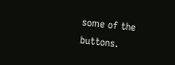some of the buttons.